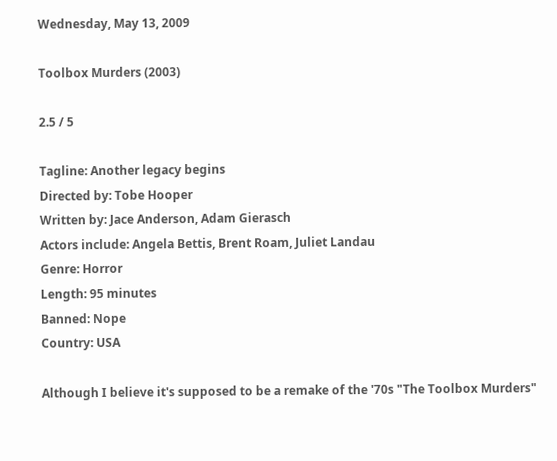Wednesday, May 13, 2009

Toolbox Murders (2003)

2.5 / 5

Tagline: Another legacy begins
Directed by: Tobe Hooper
Written by: Jace Anderson, Adam Gierasch
Actors include: Angela Bettis, Brent Roam, Juliet Landau
Genre: Horror
Length: 95 minutes
Banned: Nope
Country: USA

Although I believe it's supposed to be a remake of the '70s "The Toolbox Murders"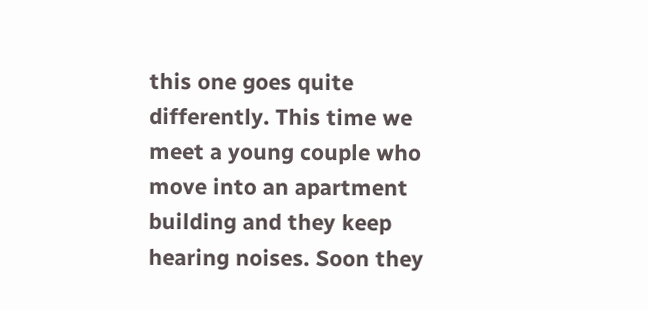this one goes quite differently. This time we meet a young couple who move into an apartment building and they keep hearing noises. Soon they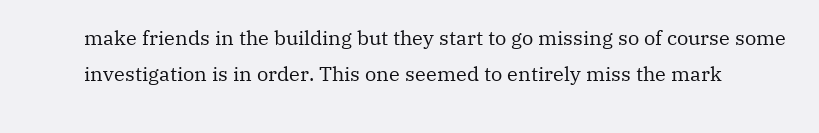make friends in the building but they start to go missing so of course some investigation is in order. This one seemed to entirely miss the mark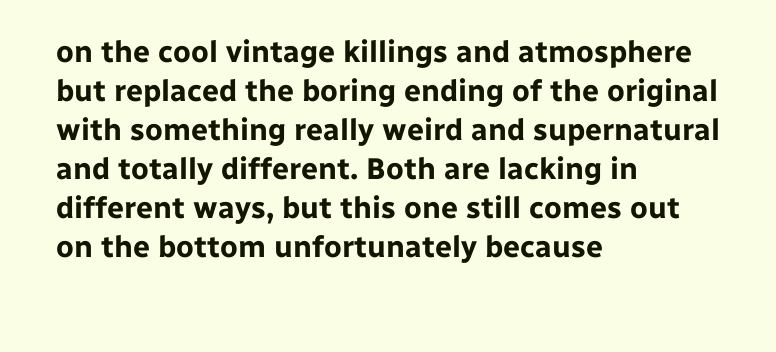on the cool vintage killings and atmosphere but replaced the boring ending of the original with something really weird and supernatural and totally different. Both are lacking in different ways, but this one still comes out on the bottom unfortunately because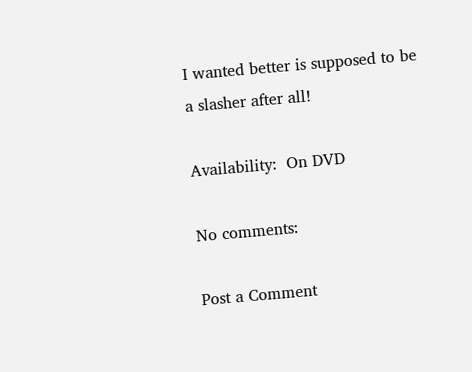I wanted better is supposed to be a slasher after all!

Availability:  On DVD

No comments:

Post a Comment